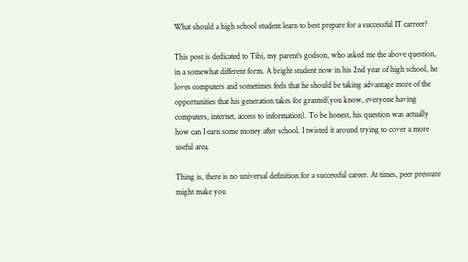What should a high school student learn to best prepare for a successful IT carreer?

This post is dedicated to Tibi, my parent’s godson, who asked me the above question, in a somewhat different form. A bright student now in his 2nd year of high school, he loves computers and sometimes feels that he should be taking advantage more of the opportunities that his generation takes for granted(you know, everyone having computers, internet, access to information). To be honest, his question was actually how can I earn some money after school. I twisted it around trying to cover a more useful area.

Thing is, there is no universal definition for a successful career. At times, peer pressure might make you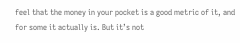feel that the money in your pocket is a good metric of it, and for some it actually is. But it’s not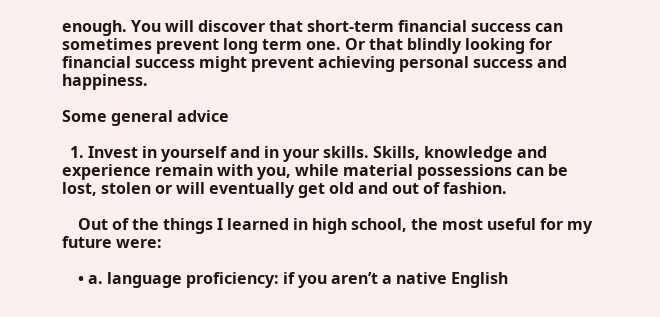enough. You will discover that short-term financial success can sometimes prevent long term one. Or that blindly looking for financial success might prevent achieving personal success and happiness.

Some general advice

  1. Invest in yourself and in your skills. Skills, knowledge and experience remain with you, while material possessions can be lost, stolen or will eventually get old and out of fashion.

    Out of the things I learned in high school, the most useful for my future were:

    • a. language proficiency: if you aren’t a native English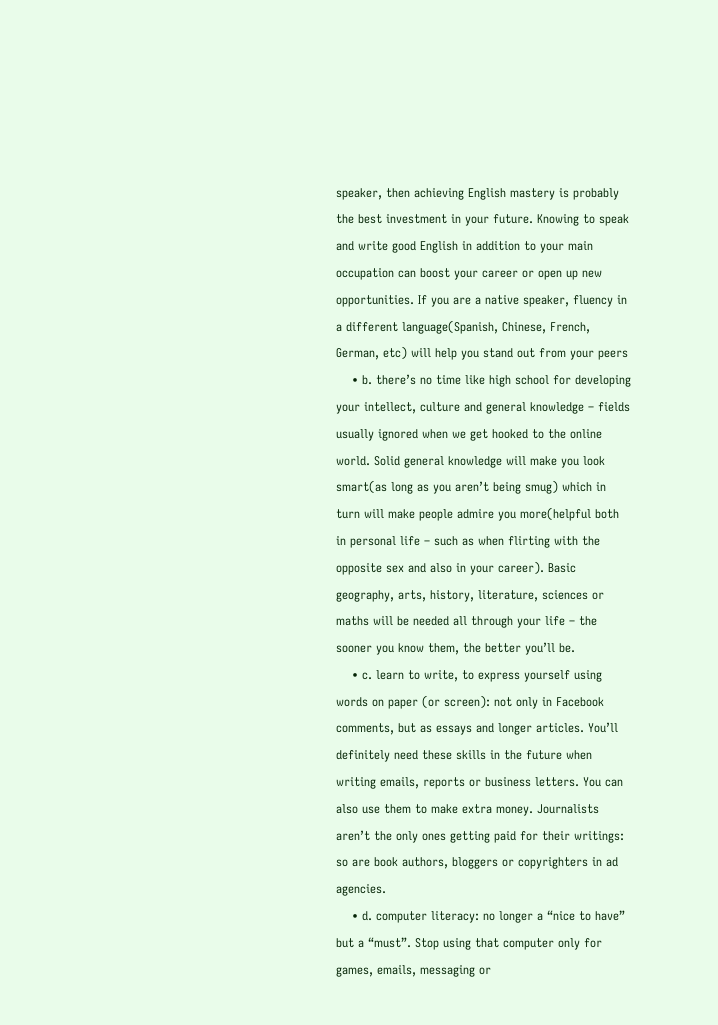speaker, then achieving English mastery is probably the best investment in your future. Knowing to speak and write good English in addition to your main occupation can boost your career or open up new opportunities. If you are a native speaker, fluency in a different language(Spanish, Chinese, French, German, etc) will help you stand out from your peers
    • b. there’s no time like high school for developing your intellect, culture and general knowledge – fields usually ignored when we get hooked to the online world. Solid general knowledge will make you look smart(as long as you aren’t being smug) which in turn will make people admire you more(helpful both in personal life – such as when flirting with the opposite sex and also in your career). Basic geography, arts, history, literature, sciences or maths will be needed all through your life – the sooner you know them, the better you’ll be.
    • c. learn to write, to express yourself using words on paper (or screen): not only in Facebook comments, but as essays and longer articles. You’ll definitely need these skills in the future when writing emails, reports or business letters. You can also use them to make extra money. Journalists aren’t the only ones getting paid for their writings: so are book authors, bloggers or copyrighters in ad agencies.
    • d. computer literacy: no longer a “nice to have” but a “must”. Stop using that computer only for games, emails, messaging or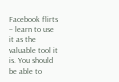Facebook flirts – learn to use it as the valuable tool it is. You should be able to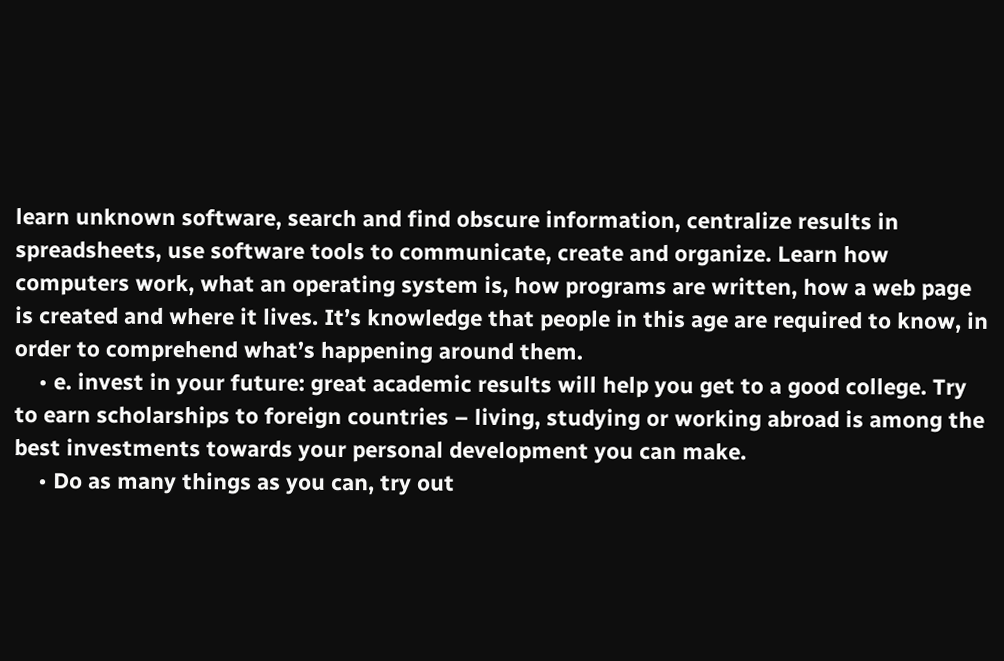learn unknown software, search and find obscure information, centralize results in spreadsheets, use software tools to communicate, create and organize. Learn how computers work, what an operating system is, how programs are written, how a web page is created and where it lives. It’s knowledge that people in this age are required to know, in order to comprehend what’s happening around them.
    • e. invest in your future: great academic results will help you get to a good college. Try to earn scholarships to foreign countries – living, studying or working abroad is among the best investments towards your personal development you can make.
    • Do as many things as you can, try out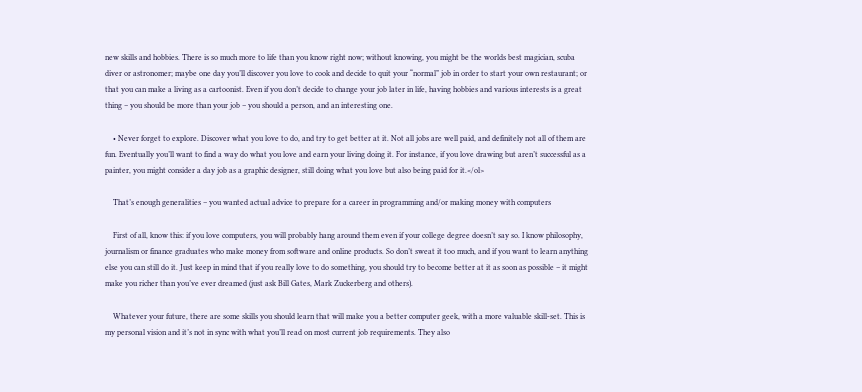new skills and hobbies. There is so much more to life than you know right now; without knowing, you might be the worlds best magician, scuba diver or astronomer; maybe one day you’ll discover you love to cook and decide to quit your “normal” job in order to start your own restaurant; or that you can make a living as a cartoonist. Even if you don’t decide to change your job later in life, having hobbies and various interests is a great thing – you should be more than your job – you should a person, and an interesting one.

    • Never forget to explore. Discover what you love to do, and try to get better at it. Not all jobs are well paid, and definitely not all of them are fun. Eventually you’ll want to find a way do what you love and earn your living doing it. For instance, if you love drawing but aren’t successful as a painter, you might consider a day job as a graphic designer, still doing what you love but also being paid for it.</ol>

    That’s enough generalities – you wanted actual advice to prepare for a career in programming and/or making money with computers

    First of all, know this: if you love computers, you will probably hang around them even if your college degree doesn’t say so. I know philosophy, journalism or finance graduates who make money from software and online products. So don’t sweat it too much, and if you want to learn anything else you can still do it. Just keep in mind that if you really love to do something, you should try to become better at it as soon as possible – it might make you richer than you’ve ever dreamed (just ask Bill Gates, Mark Zuckerberg and others).

    Whatever your future, there are some skills you should learn that will make you a better computer geek, with a more valuable skill-set. This is my personal vision and it’s not in sync with what you’ll read on most current job requirements. They also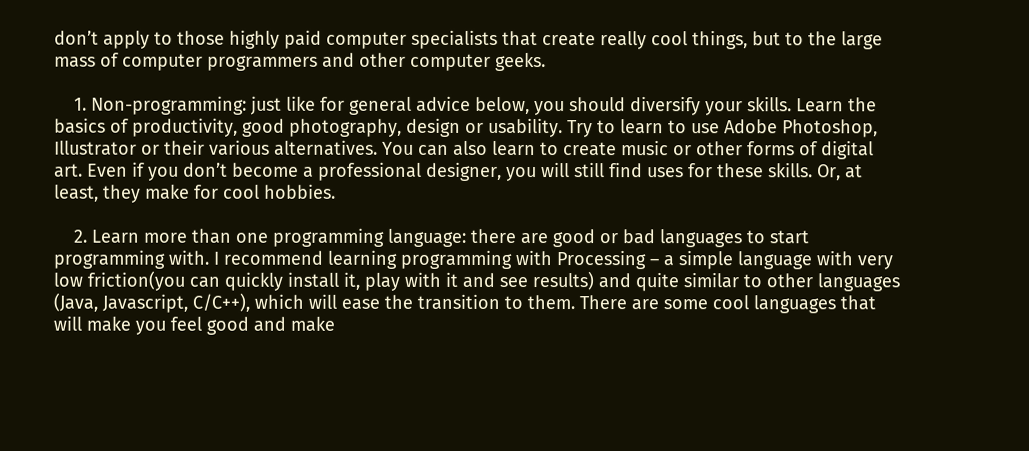don’t apply to those highly paid computer specialists that create really cool things, but to the large mass of computer programmers and other computer geeks.

    1. Non-programming: just like for general advice below, you should diversify your skills. Learn the basics of productivity, good photography, design or usability. Try to learn to use Adobe Photoshop, Illustrator or their various alternatives. You can also learn to create music or other forms of digital art. Even if you don’t become a professional designer, you will still find uses for these skills. Or, at least, they make for cool hobbies.

    2. Learn more than one programming language: there are good or bad languages to start programming with. I recommend learning programming with Processing – a simple language with very low friction(you can quickly install it, play with it and see results) and quite similar to other languages (Java, Javascript, C/C++), which will ease the transition to them. There are some cool languages that will make you feel good and make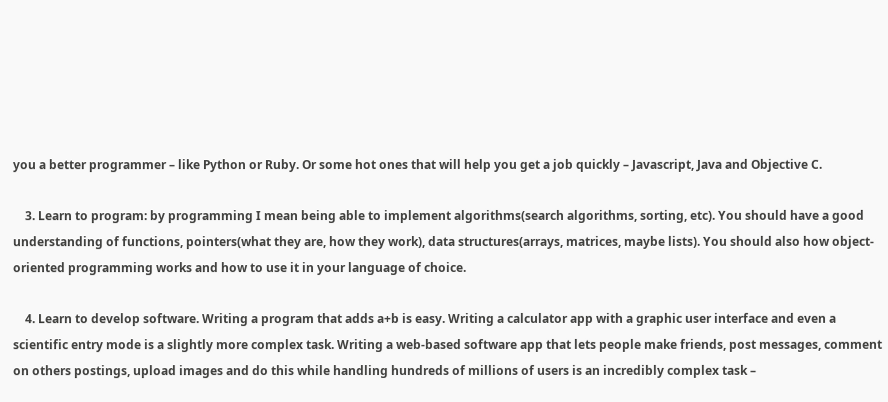you a better programmer – like Python or Ruby. Or some hot ones that will help you get a job quickly – Javascript, Java and Objective C.

    3. Learn to program: by programming I mean being able to implement algorithms(search algorithms, sorting, etc). You should have a good understanding of functions, pointers(what they are, how they work), data structures(arrays, matrices, maybe lists). You should also how object-oriented programming works and how to use it in your language of choice.

    4. Learn to develop software. Writing a program that adds a+b is easy. Writing a calculator app with a graphic user interface and even a scientific entry mode is a slightly more complex task. Writing a web-based software app that lets people make friends, post messages, comment on others postings, upload images and do this while handling hundreds of millions of users is an incredibly complex task –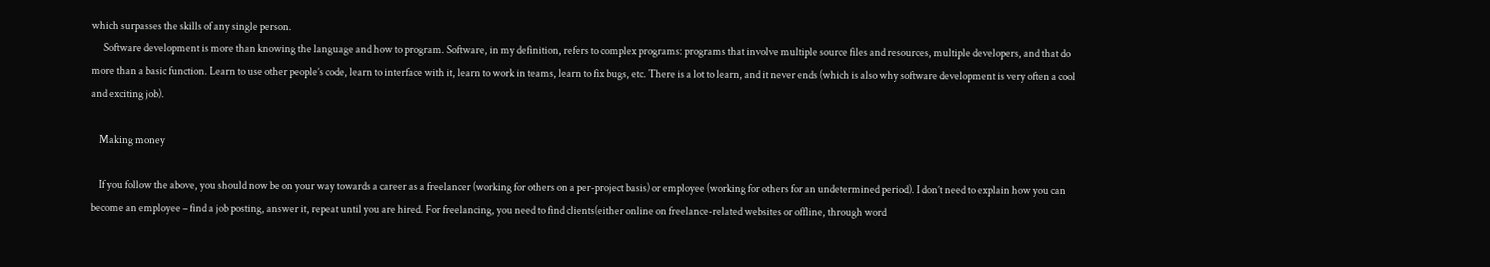which surpasses the skills of any single person.
      Software development is more than knowing the language and how to program. Software, in my definition, refers to complex programs: programs that involve multiple source files and resources, multiple developers, and that do more than a basic function. Learn to use other people’s code, learn to interface with it, learn to work in teams, learn to fix bugs, etc. There is a lot to learn, and it never ends (which is also why software development is very often a cool and exciting job).

    Making money

    If you follow the above, you should now be on your way towards a career as a freelancer (working for others on a per-project basis) or employee (working for others for an undetermined period). I don’t need to explain how you can become an employee – find a job posting, answer it, repeat until you are hired. For freelancing, you need to find clients(either online on freelance-related websites or offline, through word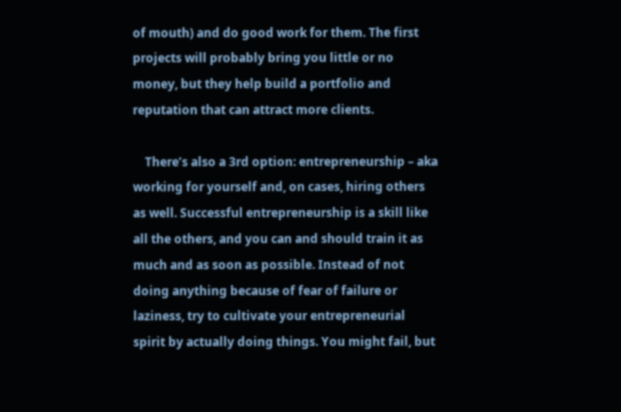of mouth) and do good work for them. The first projects will probably bring you little or no money, but they help build a portfolio and reputation that can attract more clients.

    There’s also a 3rd option: entrepreneurship – aka working for yourself and, on cases, hiring others as well. Successful entrepreneurship is a skill like all the others, and you can and should train it as much and as soon as possible. Instead of not doing anything because of fear of failure or laziness, try to cultivate your entrepreneurial spirit by actually doing things. You might fail, but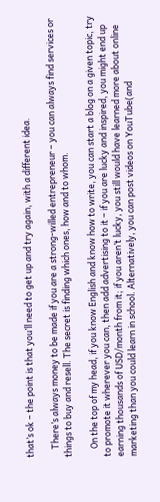that’s ok – the point is that you’ll need to get up and try again, with a different idea.

    There’s always money to be made if you are a strong-willed entrepreneur – you can always find services or things to buy and resell. The secret is finding which ones, how and to whom.

    On the top of my head, if you know English and know how to write, you can start a blog on a given topic, try to promote it wherever you can, then add advertising to it – if you are lucky and inspired, you might end up earning thousands of USD/month from it; if you aren’t lucky, you still would have learned more about online marketing than you could learn in school. Alternatively, you can post videos on YouTube(and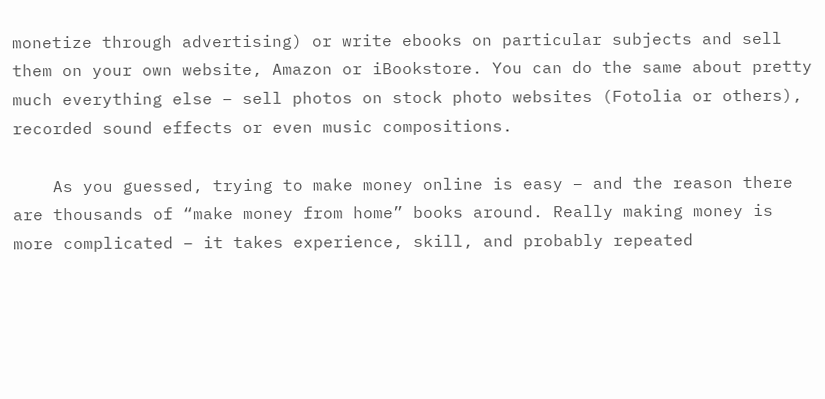monetize through advertising) or write ebooks on particular subjects and sell them on your own website, Amazon or iBookstore. You can do the same about pretty much everything else – sell photos on stock photo websites (Fotolia or others), recorded sound effects or even music compositions.

    As you guessed, trying to make money online is easy – and the reason there are thousands of “make money from home” books around. Really making money is more complicated – it takes experience, skill, and probably repeated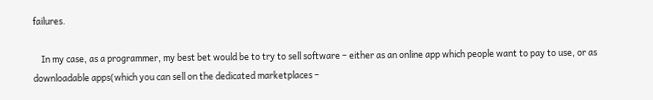failures.

    In my case, as a programmer, my best bet would be to try to sell software – either as an online app which people want to pay to use, or as downloadable apps(which you can sell on the dedicated marketplaces –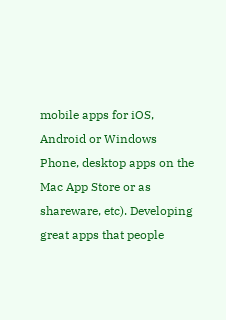mobile apps for iOS, Android or Windows Phone, desktop apps on the Mac App Store or as shareware, etc). Developing great apps that people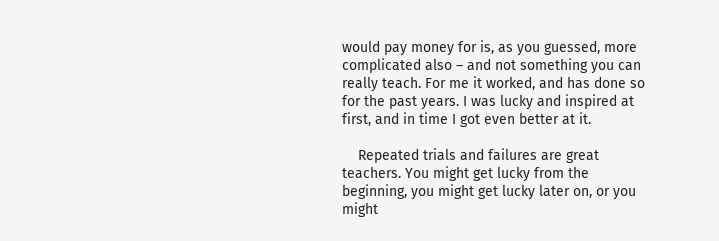would pay money for is, as you guessed, more complicated also – and not something you can really teach. For me it worked, and has done so for the past years. I was lucky and inspired at first, and in time I got even better at it.

    Repeated trials and failures are great teachers. You might get lucky from the beginning, you might get lucky later on, or you might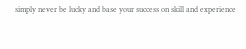simply never be lucky and base your success on skill and experience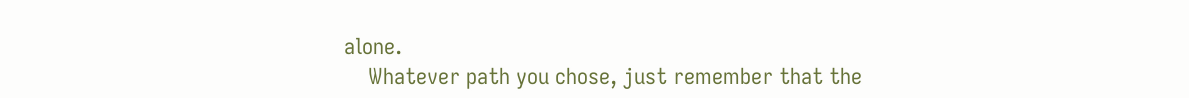alone.
    Whatever path you chose, just remember that the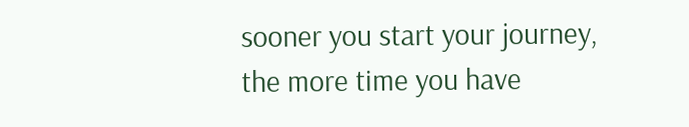sooner you start your journey, the more time you have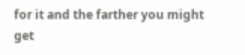for it and the farther you might get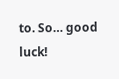to. So… good luck!